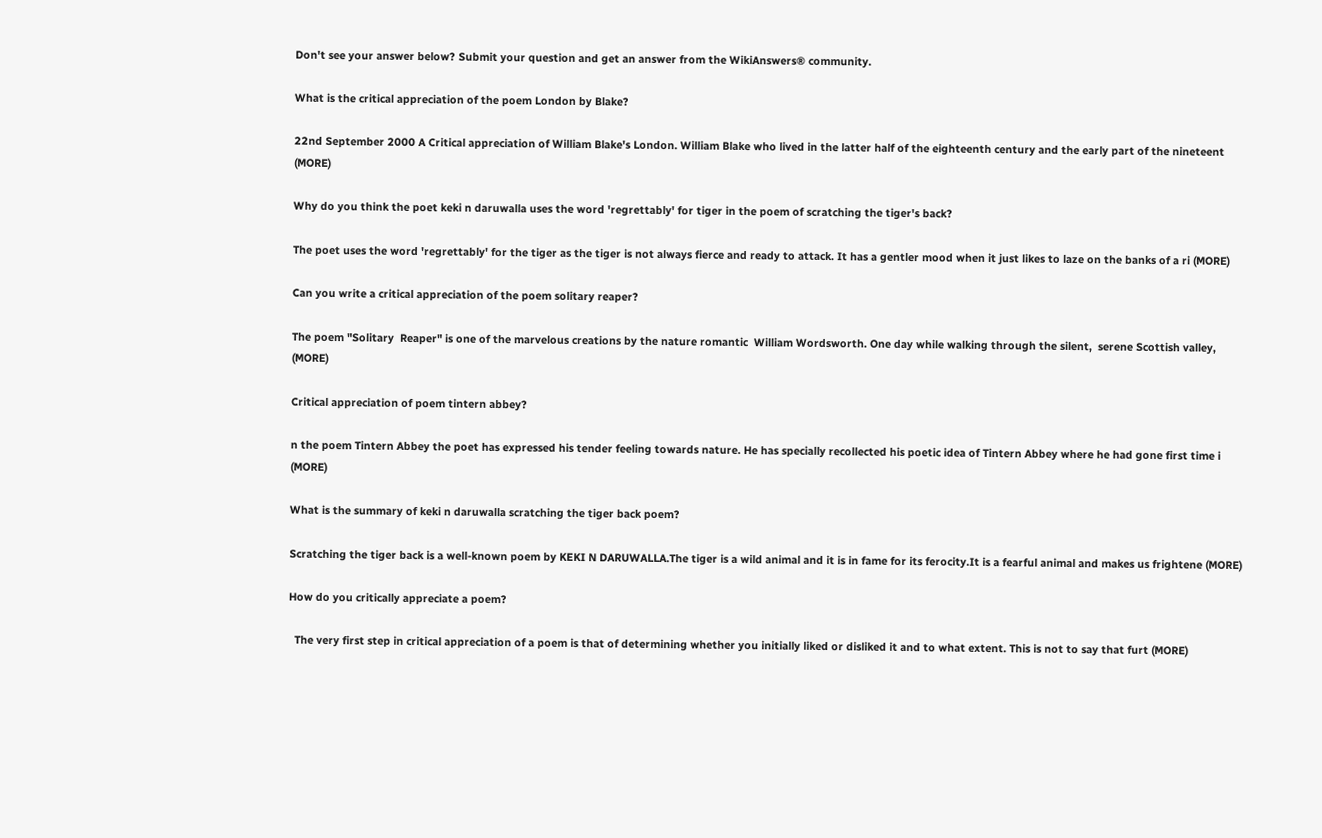Don't see your answer below? Submit your question and get an answer from the WikiAnswers® community.

What is the critical appreciation of the poem London by Blake?

22nd September 2000 A Critical appreciation of William Blake's London. William Blake who lived in the latter half of the eighteenth century and the early part of the nineteent (MORE)

Why do you think the poet keki n daruwalla uses the word 'regrettably' for tiger in the poem of scratching the tiger's back?

The poet uses the word 'regrettably' for the tiger as the tiger is not always fierce and ready to attack. It has a gentler mood when it just likes to laze on the banks of a ri (MORE)

Can you write a critical appreciation of the poem solitary reaper?

The poem "Solitary  Reaper" is one of the marvelous creations by the nature romantic  William Wordsworth. One day while walking through the silent,  serene Scottish valley, (MORE)

Critical appreciation of poem tintern abbey?

n the poem Tintern Abbey the poet has expressed his tender feeling towards nature. He has specially recollected his poetic idea of Tintern Abbey where he had gone first time i (MORE)

What is the summary of keki n daruwalla scratching the tiger back poem?

Scratching the tiger back is a well-known poem by KEKI N DARUWALLA.The tiger is a wild animal and it is in fame for its ferocity.It is a fearful animal and makes us frightene (MORE)

How do you critically appreciate a poem?

  The very first step in critical appreciation of a poem is that of determining whether you initially liked or disliked it and to what extent. This is not to say that furt (MORE)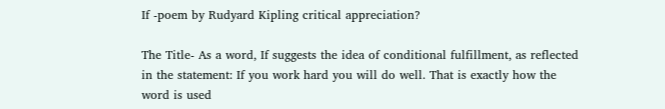If -poem by Rudyard Kipling critical appreciation?

The Title- As a word, If suggests the idea of conditional fulfillment, as reflected in the statement: If you work hard you will do well. That is exactly how the word is used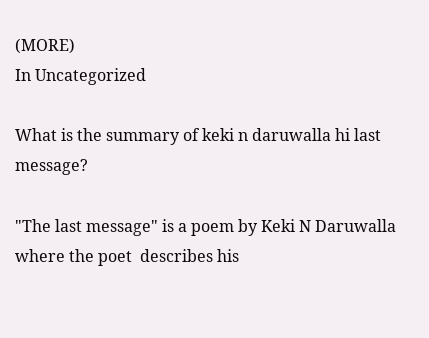(MORE)
In Uncategorized

What is the summary of keki n daruwalla hi last message?

"The last message" is a poem by Keki N Daruwalla where the poet  describes his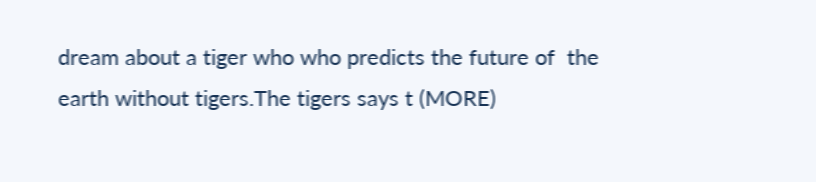dream about a tiger who who predicts the future of  the earth without tigers.The tigers says t (MORE)